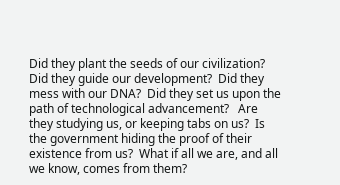Did they plant the seeds of our civilization?  Did they guide our development?  Did they mess with our DNA?  Did they set us upon the path of technological advancement?   Are they studying us, or keeping tabs on us?  Is the government hiding the proof of their existence from us?  What if all we are, and all we know, comes from them?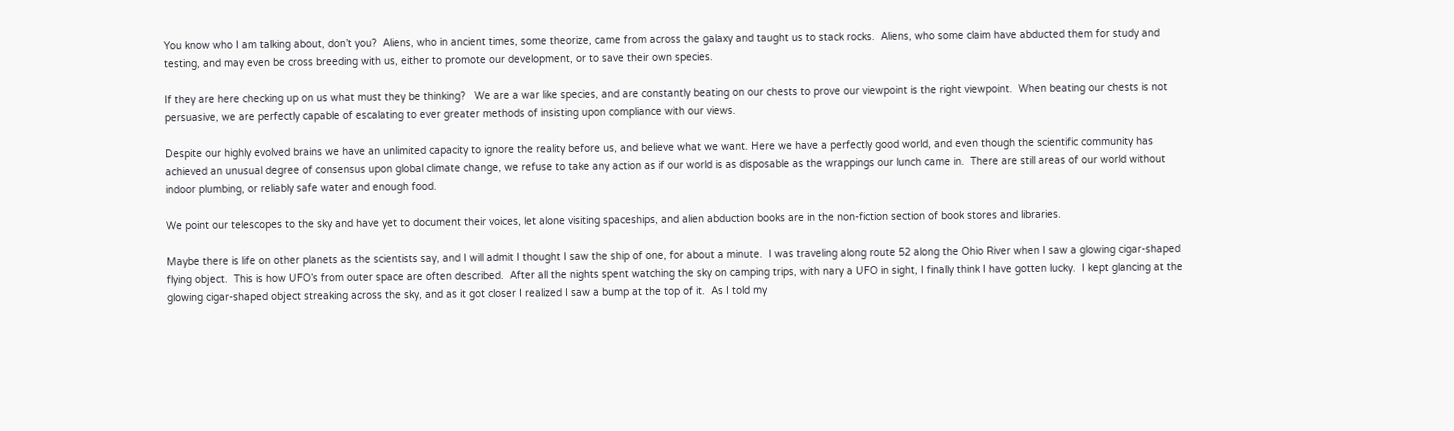You know who I am talking about, don’t you?  Aliens, who in ancient times, some theorize, came from across the galaxy and taught us to stack rocks.  Aliens, who some claim have abducted them for study and testing, and may even be cross breeding with us, either to promote our development, or to save their own species.

If they are here checking up on us what must they be thinking?   We are a war like species, and are constantly beating on our chests to prove our viewpoint is the right viewpoint.  When beating our chests is not persuasive, we are perfectly capable of escalating to ever greater methods of insisting upon compliance with our views.

Despite our highly evolved brains we have an unlimited capacity to ignore the reality before us, and believe what we want. Here we have a perfectly good world, and even though the scientific community has achieved an unusual degree of consensus upon global climate change, we refuse to take any action as if our world is as disposable as the wrappings our lunch came in.  There are still areas of our world without indoor plumbing, or reliably safe water and enough food.

We point our telescopes to the sky and have yet to document their voices, let alone visiting spaceships, and alien abduction books are in the non-fiction section of book stores and libraries.

Maybe there is life on other planets as the scientists say, and I will admit I thought I saw the ship of one, for about a minute.  I was traveling along route 52 along the Ohio River when I saw a glowing cigar-shaped flying object.  This is how UFO’s from outer space are often described.  After all the nights spent watching the sky on camping trips, with nary a UFO in sight, I finally think I have gotten lucky.  I kept glancing at the glowing cigar-shaped object streaking across the sky, and as it got closer I realized I saw a bump at the top of it.  As I told my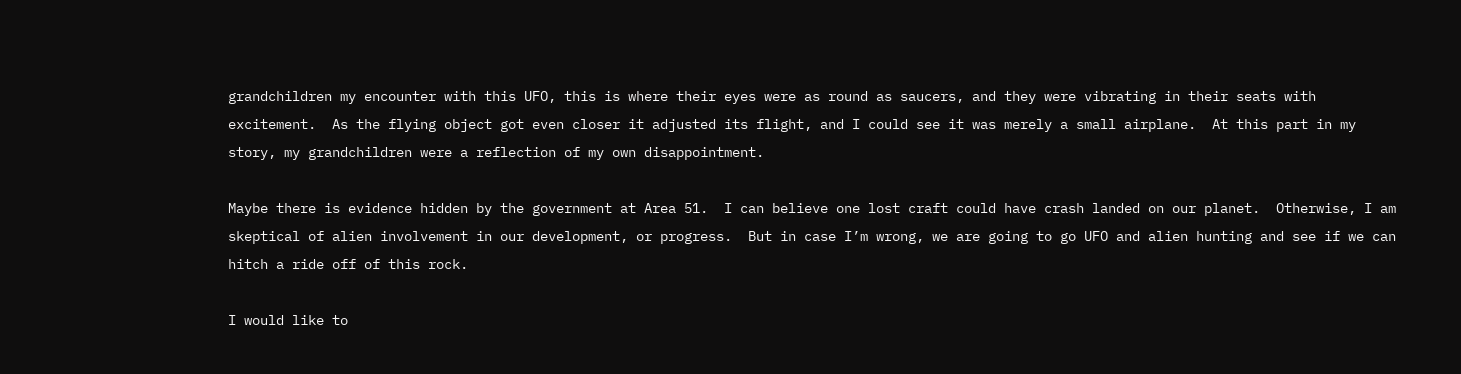grandchildren my encounter with this UFO, this is where their eyes were as round as saucers, and they were vibrating in their seats with excitement.  As the flying object got even closer it adjusted its flight, and I could see it was merely a small airplane.  At this part in my story, my grandchildren were a reflection of my own disappointment.

Maybe there is evidence hidden by the government at Area 51.  I can believe one lost craft could have crash landed on our planet.  Otherwise, I am skeptical of alien involvement in our development, or progress.  But in case I’m wrong, we are going to go UFO and alien hunting and see if we can hitch a ride off of this rock.

I would like to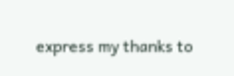express my thanks to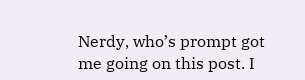Nerdy, who’s prompt got me going on this post. I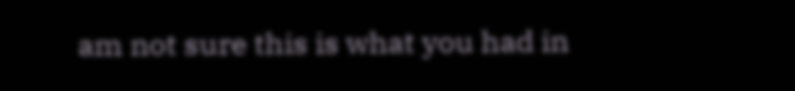am not sure this is what you had in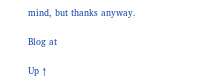mind, but thanks anyway.

Blog at

Up ↑